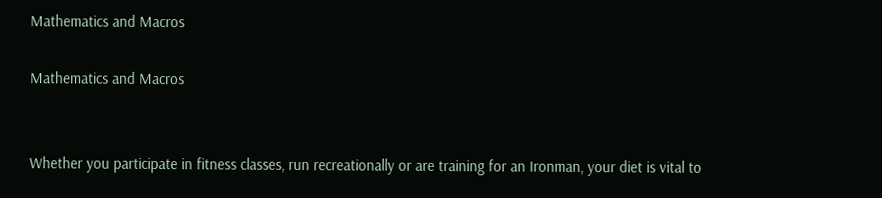Mathematics and Macros

Mathematics and Macros


Whether you participate in fitness classes, run recreationally or are training for an Ironman, your diet is vital to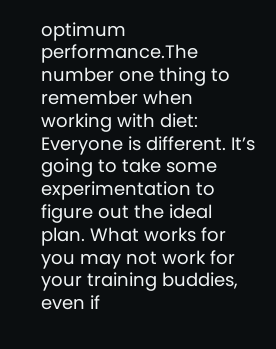optimum performance.The number one thing to remember when working with diet: Everyone is different. It’s going to take some experimentation to figure out the ideal plan. What works for you may not work for your training buddies, even if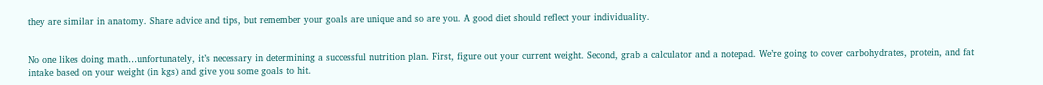they are similar in anatomy. Share advice and tips, but remember your goals are unique and so are you. A good diet should reflect your individuality.


No one likes doing math…unfortunately, it’s necessary in determining a successful nutrition plan. First, figure out your current weight. Second, grab a calculator and a notepad. We’re going to cover carbohydrates, protein, and fat intake based on your weight (in kgs) and give you some goals to hit.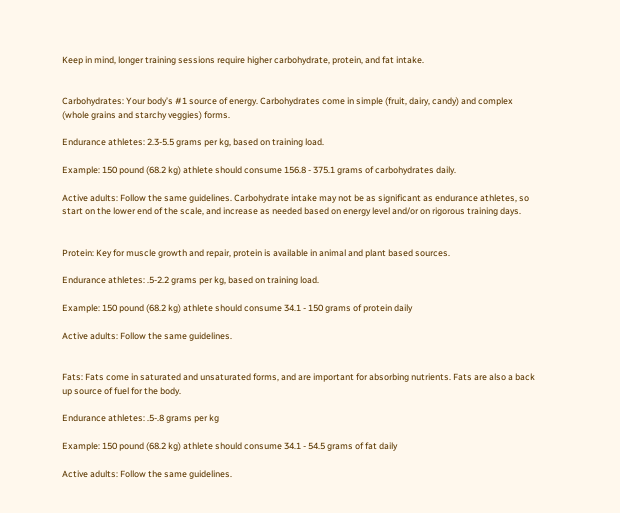Keep in mind, longer training sessions require higher carbohydrate, protein, and fat intake.


Carbohydrates: Your body’s #1 source of energy. Carbohydrates come in simple (fruit, dairy, candy) and complex (whole grains and starchy veggies) forms.

Endurance athletes: 2.3-5.5 grams per kg, based on training load.

Example: 150 pound (68.2 kg) athlete should consume 156.8 - 375.1 grams of carbohydrates daily.

Active adults: Follow the same guidelines. Carbohydrate intake may not be as significant as endurance athletes, so start on the lower end of the scale, and increase as needed based on energy level and/or on rigorous training days.


Protein: Key for muscle growth and repair, protein is available in animal and plant based sources.

Endurance athletes: .5-2.2 grams per kg, based on training load.

Example: 150 pound (68.2 kg) athlete should consume 34.1 - 150 grams of protein daily

Active adults: Follow the same guidelines.


Fats: Fats come in saturated and unsaturated forms, and are important for absorbing nutrients. Fats are also a back up source of fuel for the body.

Endurance athletes: .5-.8 grams per kg

Example: 150 pound (68.2 kg) athlete should consume 34.1 - 54.5 grams of fat daily

Active adults: Follow the same guidelines.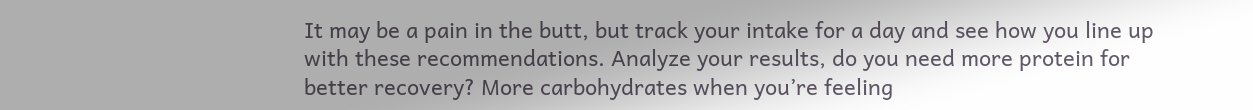It may be a pain in the butt, but track your intake for a day and see how you line up with these recommendations. Analyze your results, do you need more protein for better recovery? More carbohydrates when you’re feeling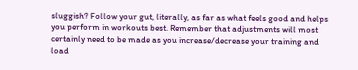sluggish? Follow your gut, literally, as far as what feels good and helps you perform in workouts best. Remember that adjustments will most certainly need to be made as you increase/decrease your training and load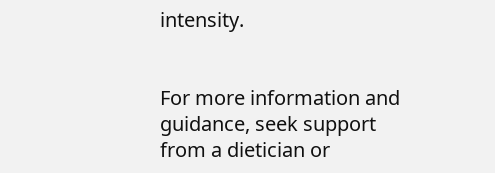intensity.


For more information and guidance, seek support from a dietician or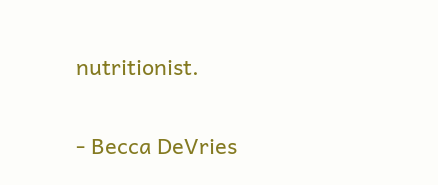nutritionist.


- Becca DeVries